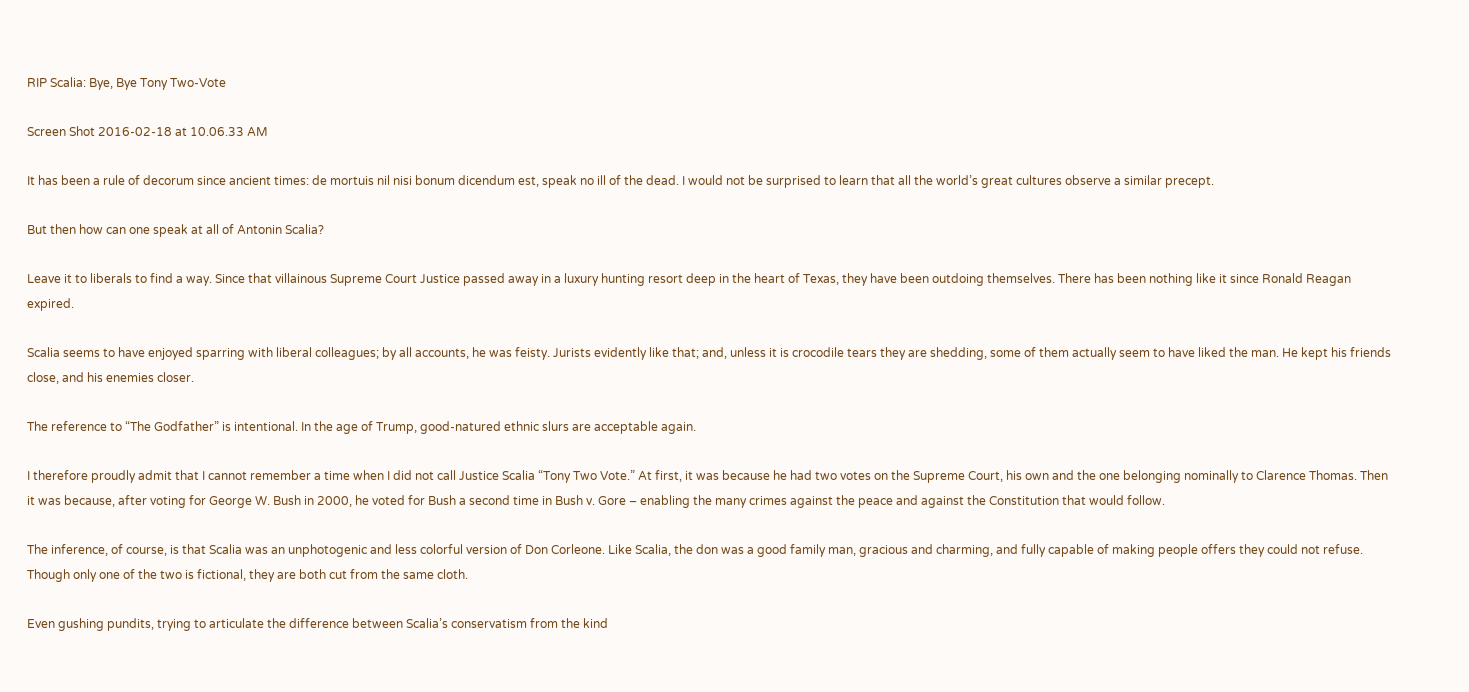RIP Scalia: Bye, Bye Tony Two-Vote

Screen Shot 2016-02-18 at 10.06.33 AM

It has been a rule of decorum since ancient times: de mortuis nil nisi bonum dicendum est, speak no ill of the dead. I would not be surprised to learn that all the world’s great cultures observe a similar precept.

But then how can one speak at all of Antonin Scalia?

Leave it to liberals to find a way. Since that villainous Supreme Court Justice passed away in a luxury hunting resort deep in the heart of Texas, they have been outdoing themselves. There has been nothing like it since Ronald Reagan expired.

Scalia seems to have enjoyed sparring with liberal colleagues; by all accounts, he was feisty. Jurists evidently like that; and, unless it is crocodile tears they are shedding, some of them actually seem to have liked the man. He kept his friends close, and his enemies closer.

The reference to “The Godfather” is intentional. In the age of Trump, good-natured ethnic slurs are acceptable again.

I therefore proudly admit that I cannot remember a time when I did not call Justice Scalia “Tony Two Vote.” At first, it was because he had two votes on the Supreme Court, his own and the one belonging nominally to Clarence Thomas. Then it was because, after voting for George W. Bush in 2000, he voted for Bush a second time in Bush v. Gore – enabling the many crimes against the peace and against the Constitution that would follow.

The inference, of course, is that Scalia was an unphotogenic and less colorful version of Don Corleone. Like Scalia, the don was a good family man, gracious and charming, and fully capable of making people offers they could not refuse. Though only one of the two is fictional, they are both cut from the same cloth.

Even gushing pundits, trying to articulate the difference between Scalia’s conservatism from the kind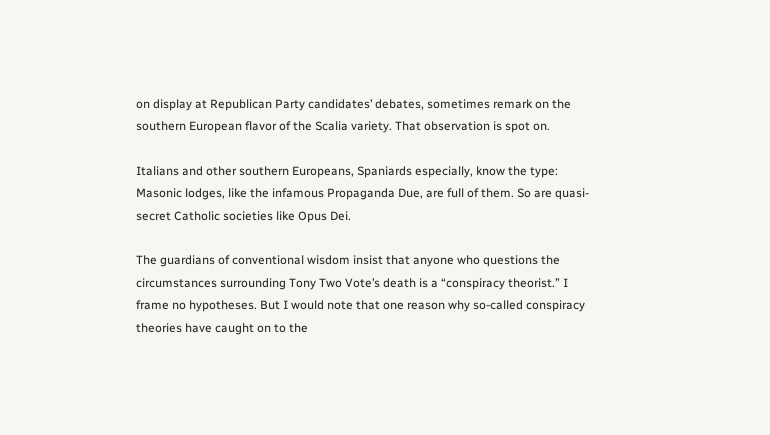on display at Republican Party candidates’ debates, sometimes remark on the southern European flavor of the Scalia variety. That observation is spot on.

Italians and other southern Europeans, Spaniards especially, know the type: Masonic lodges, like the infamous Propaganda Due, are full of them. So are quasi-secret Catholic societies like Opus Dei.

The guardians of conventional wisdom insist that anyone who questions the circumstances surrounding Tony Two Vote’s death is a “conspiracy theorist.” I frame no hypotheses. But I would note that one reason why so-called conspiracy theories have caught on to the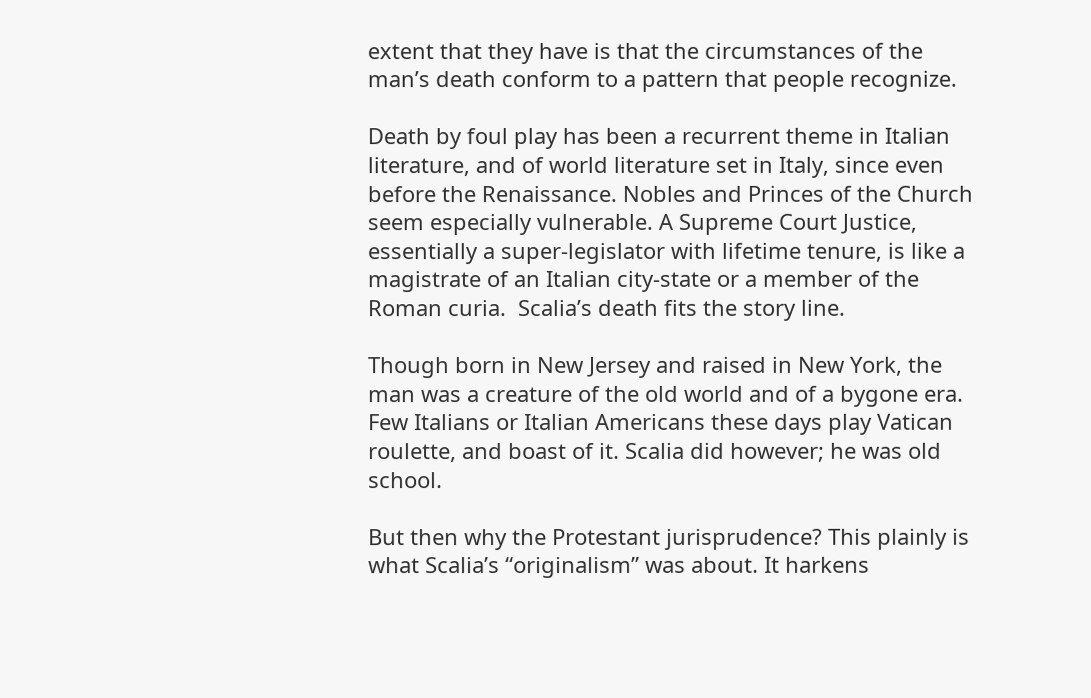extent that they have is that the circumstances of the man’s death conform to a pattern that people recognize.

Death by foul play has been a recurrent theme in Italian literature, and of world literature set in Italy, since even before the Renaissance. Nobles and Princes of the Church seem especially vulnerable. A Supreme Court Justice, essentially a super-legislator with lifetime tenure, is like a magistrate of an Italian city-state or a member of the Roman curia.  Scalia’s death fits the story line.

Though born in New Jersey and raised in New York, the man was a creature of the old world and of a bygone era. Few Italians or Italian Americans these days play Vatican roulette, and boast of it. Scalia did however; he was old school.

But then why the Protestant jurisprudence? This plainly is what Scalia’s “originalism” was about. It harkens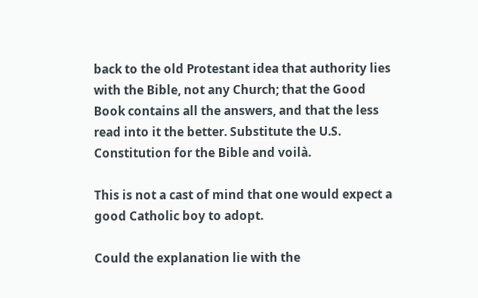back to the old Protestant idea that authority lies with the Bible, not any Church; that the Good Book contains all the answers, and that the less read into it the better. Substitute the U.S. Constitution for the Bible and voilà.

This is not a cast of mind that one would expect a good Catholic boy to adopt.

Could the explanation lie with the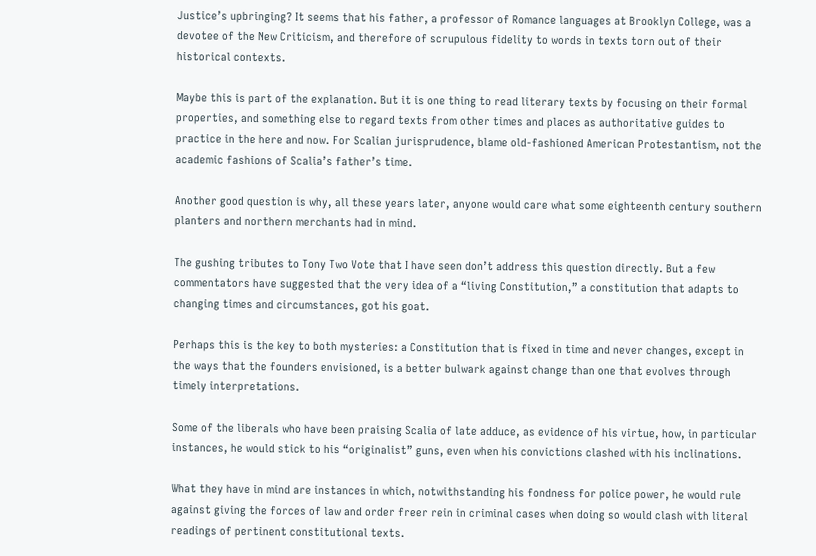Justice’s upbringing? It seems that his father, a professor of Romance languages at Brooklyn College, was a devotee of the New Criticism, and therefore of scrupulous fidelity to words in texts torn out of their historical contexts.

Maybe this is part of the explanation. But it is one thing to read literary texts by focusing on their formal properties, and something else to regard texts from other times and places as authoritative guides to practice in the here and now. For Scalian jurisprudence, blame old-fashioned American Protestantism, not the academic fashions of Scalia’s father’s time.

Another good question is why, all these years later, anyone would care what some eighteenth century southern planters and northern merchants had in mind.

The gushing tributes to Tony Two Vote that I have seen don’t address this question directly. But a few commentators have suggested that the very idea of a “living Constitution,” a constitution that adapts to changing times and circumstances, got his goat.

Perhaps this is the key to both mysteries: a Constitution that is fixed in time and never changes, except in the ways that the founders envisioned, is a better bulwark against change than one that evolves through timely interpretations.

Some of the liberals who have been praising Scalia of late adduce, as evidence of his virtue, how, in particular instances, he would stick to his “originalist” guns, even when his convictions clashed with his inclinations.

What they have in mind are instances in which, notwithstanding his fondness for police power, he would rule against giving the forces of law and order freer rein in criminal cases when doing so would clash with literal readings of pertinent constitutional texts.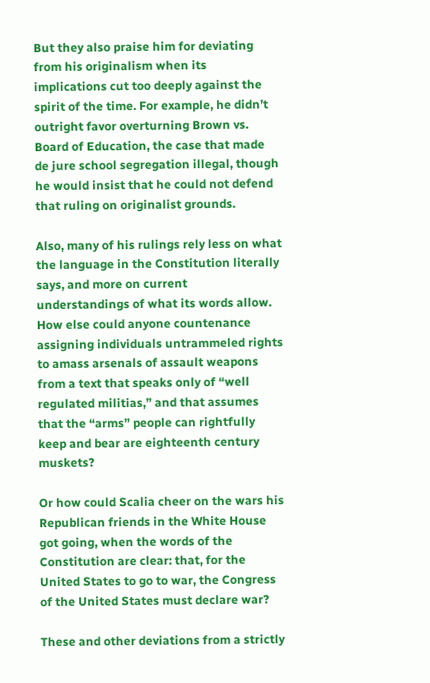But they also praise him for deviating from his originalism when its implications cut too deeply against the spirit of the time. For example, he didn’t outright favor overturning Brown vs. Board of Education, the case that made de jure school segregation illegal, though he would insist that he could not defend that ruling on originalist grounds.

Also, many of his rulings rely less on what the language in the Constitution literally says, and more on current understandings of what its words allow. How else could anyone countenance assigning individuals untrammeled rights to amass arsenals of assault weapons from a text that speaks only of “well regulated militias,” and that assumes that the “arms” people can rightfully keep and bear are eighteenth century muskets?

Or how could Scalia cheer on the wars his Republican friends in the White House got going, when the words of the Constitution are clear: that, for the United States to go to war, the Congress of the United States must declare war?

These and other deviations from a strictly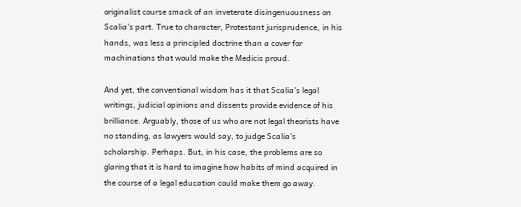originalist course smack of an inveterate disingenuousness on Scalia’s part. True to character, Protestant jurisprudence, in his hands, was less a principled doctrine than a cover for machinations that would make the Medicis proud.

And yet, the conventional wisdom has it that Scalia’s legal writings, judicial opinions and dissents provide evidence of his brilliance. Arguably, those of us who are not legal theorists have no standing, as lawyers would say, to judge Scalia’s scholarship. Perhaps. But, in his case, the problems are so glaring that it is hard to imagine how habits of mind acquired in the course of a legal education could make them go away.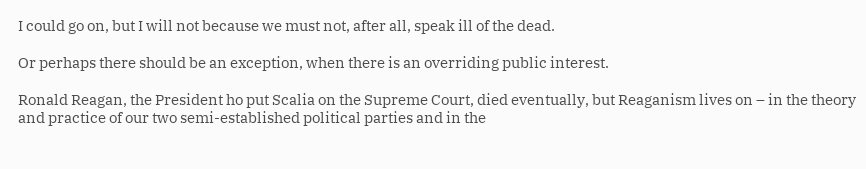I could go on, but I will not because we must not, after all, speak ill of the dead.

Or perhaps there should be an exception, when there is an overriding public interest.

Ronald Reagan, the President ho put Scalia on the Supreme Court, died eventually, but Reaganism lives on – in the theory and practice of our two semi-established political parties and in the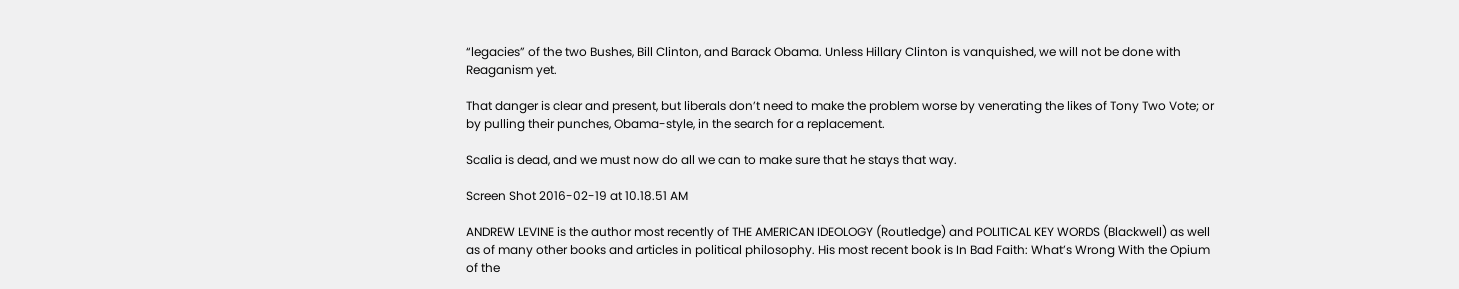“legacies” of the two Bushes, Bill Clinton, and Barack Obama. Unless Hillary Clinton is vanquished, we will not be done with Reaganism yet.

That danger is clear and present, but liberals don’t need to make the problem worse by venerating the likes of Tony Two Vote; or by pulling their punches, Obama-style, in the search for a replacement.

Scalia is dead, and we must now do all we can to make sure that he stays that way.

Screen Shot 2016-02-19 at 10.18.51 AM

ANDREW LEVINE is the author most recently of THE AMERICAN IDEOLOGY (Routledge) and POLITICAL KEY WORDS (Blackwell) as well as of many other books and articles in political philosophy. His most recent book is In Bad Faith: What’s Wrong With the Opium of the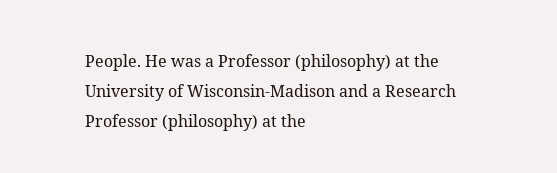People. He was a Professor (philosophy) at the University of Wisconsin-Madison and a Research Professor (philosophy) at the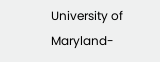University of Maryland-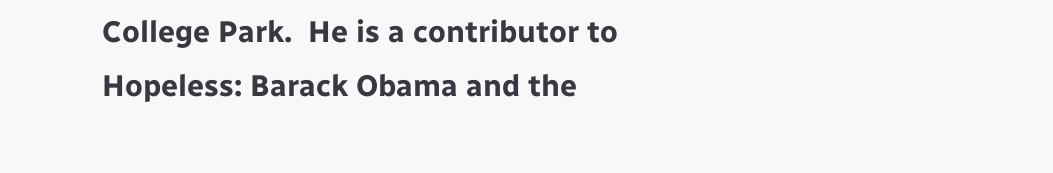College Park.  He is a contributor to Hopeless: Barack Obama and the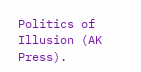Politics of Illusion (AK Press).